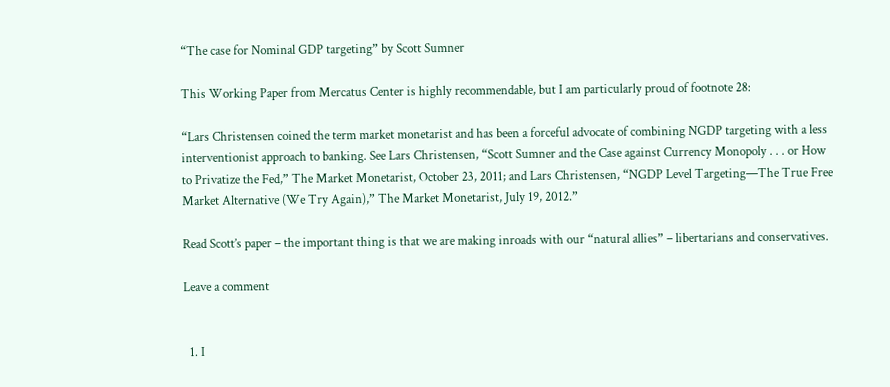“The case for Nominal GDP targeting” by Scott Sumner

This Working Paper from Mercatus Center is highly recommendable, but I am particularly proud of footnote 28:

“Lars Christensen coined the term market monetarist and has been a forceful advocate of combining NGDP targeting with a less interventionist approach to banking. See Lars Christensen, “Scott Sumner and the Case against Currency Monopoly . . . or How to Privatize the Fed,” The Market Monetarist, October 23, 2011; and Lars Christensen, “NGDP Level Targeting—The True Free Market Alternative (We Try Again),” The Market Monetarist, July 19, 2012.”

Read Scott’s paper – the important thing is that we are making inroads with our “natural allies” – libertarians and conservatives.

Leave a comment


  1. I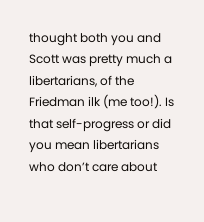thought both you and Scott was pretty much a libertarians, of the Friedman ilk (me too!). Is that self-progress or did you mean libertarians who don’t care about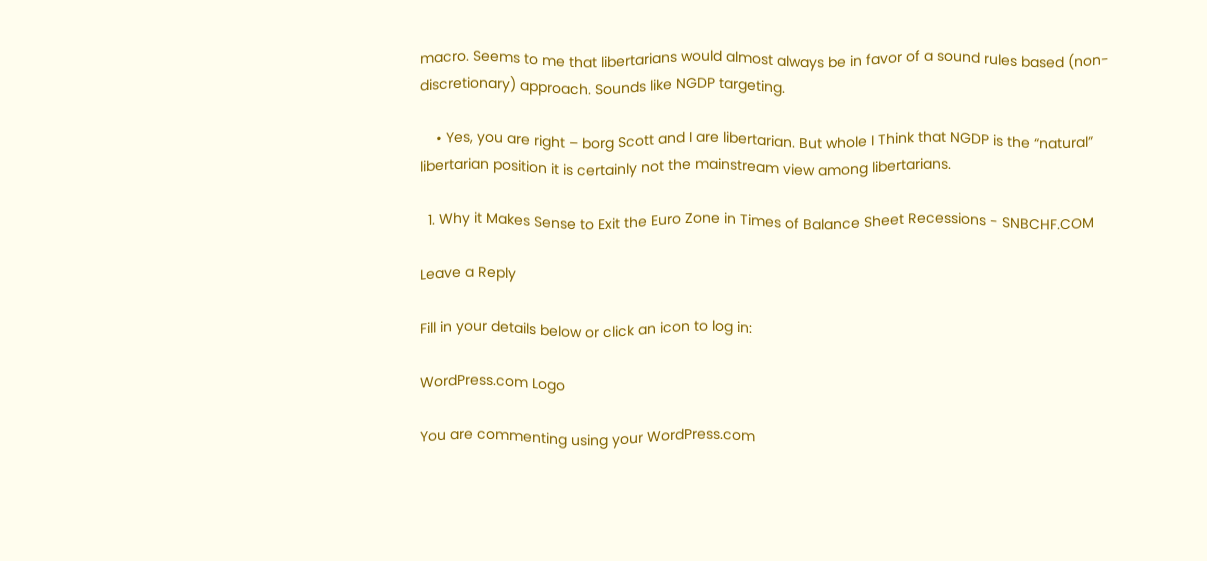macro. Seems to me that libertarians would almost always be in favor of a sound rules based (non-discretionary) approach. Sounds like NGDP targeting.

    • Yes, you are right – borg Scott and I are libertarian. But whole I Think that NGDP is the “natural” libertarian position it is certainly not the mainstream view among libertarians.

  1. Why it Makes Sense to Exit the Euro Zone in Times of Balance Sheet Recessions - SNBCHF.COM

Leave a Reply

Fill in your details below or click an icon to log in:

WordPress.com Logo

You are commenting using your WordPress.com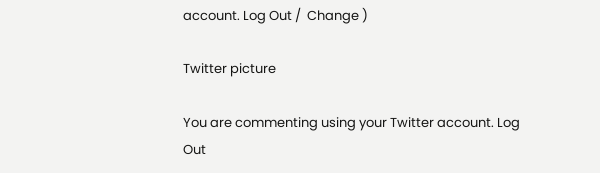account. Log Out /  Change )

Twitter picture

You are commenting using your Twitter account. Log Out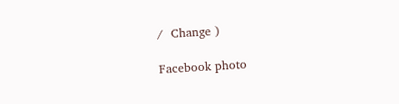/  Change )

Facebook photo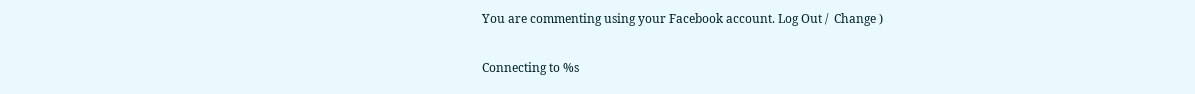You are commenting using your Facebook account. Log Out /  Change )

Connecting to %s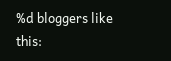%d bloggers like this: